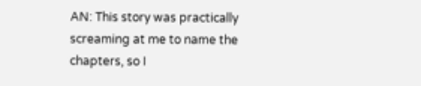AN: This story was practically screaming at me to name the chapters, so I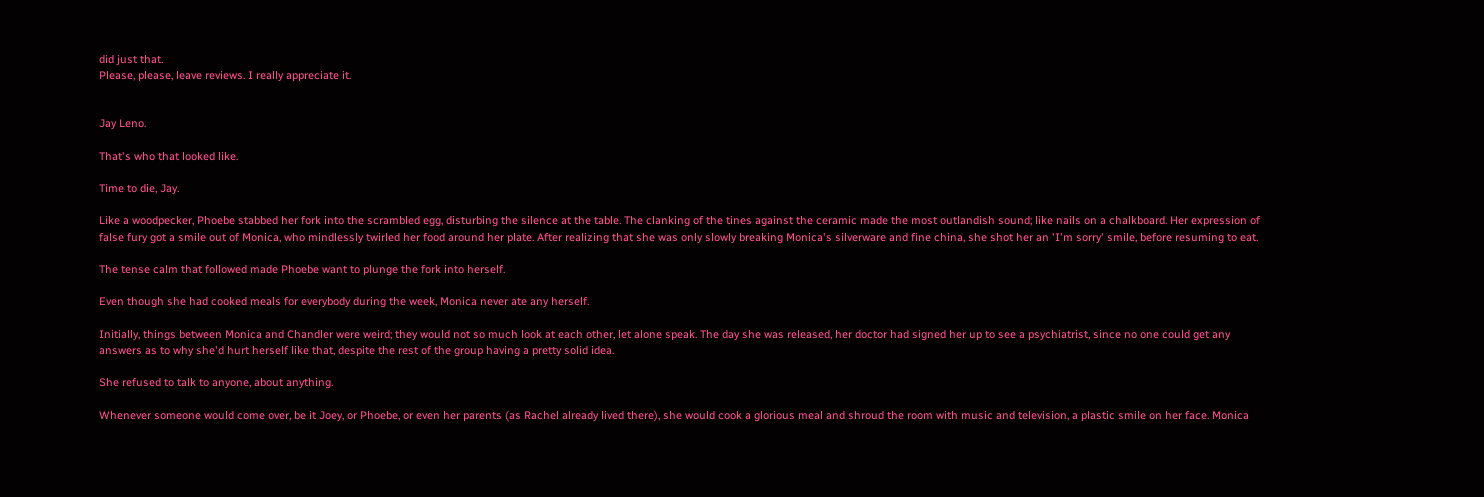did just that.
Please, please, leave reviews. I really appreciate it.


Jay Leno.

That's who that looked like.

Time to die, Jay.

Like a woodpecker, Phoebe stabbed her fork into the scrambled egg, disturbing the silence at the table. The clanking of the tines against the ceramic made the most outlandish sound; like nails on a chalkboard. Her expression of false fury got a smile out of Monica, who mindlessly twirled her food around her plate. After realizing that she was only slowly breaking Monica's silverware and fine china, she shot her an 'I'm sorry' smile, before resuming to eat.

The tense calm that followed made Phoebe want to plunge the fork into herself.

Even though she had cooked meals for everybody during the week, Monica never ate any herself.

Initially, things between Monica and Chandler were weird; they would not so much look at each other, let alone speak. The day she was released, her doctor had signed her up to see a psychiatrist, since no one could get any answers as to why she'd hurt herself like that, despite the rest of the group having a pretty solid idea.

She refused to talk to anyone, about anything.

Whenever someone would come over, be it Joey, or Phoebe, or even her parents (as Rachel already lived there), she would cook a glorious meal and shroud the room with music and television, a plastic smile on her face. Monica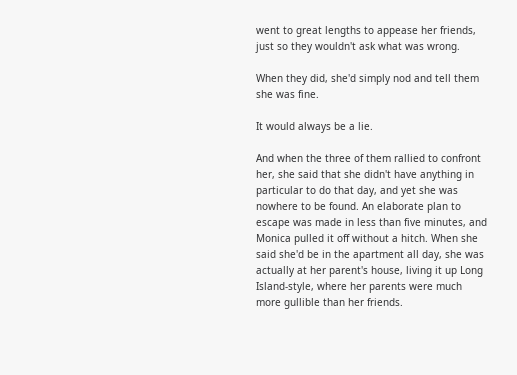went to great lengths to appease her friends, just so they wouldn't ask what was wrong.

When they did, she'd simply nod and tell them she was fine.

It would always be a lie.

And when the three of them rallied to confront her, she said that she didn't have anything in particular to do that day, and yet she was nowhere to be found. An elaborate plan to escape was made in less than five minutes, and Monica pulled it off without a hitch. When she said she'd be in the apartment all day, she was actually at her parent's house, living it up Long Island-style, where her parents were much more gullible than her friends.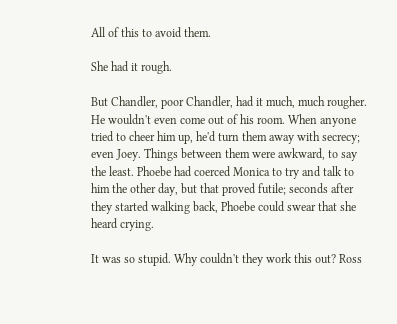All of this to avoid them.

She had it rough.

But Chandler, poor Chandler, had it much, much rougher. He wouldn't even come out of his room. When anyone tried to cheer him up, he'd turn them away with secrecy; even Joey. Things between them were awkward, to say the least. Phoebe had coerced Monica to try and talk to him the other day, but that proved futile; seconds after they started walking back, Phoebe could swear that she heard crying.

It was so stupid. Why couldn't they work this out? Ross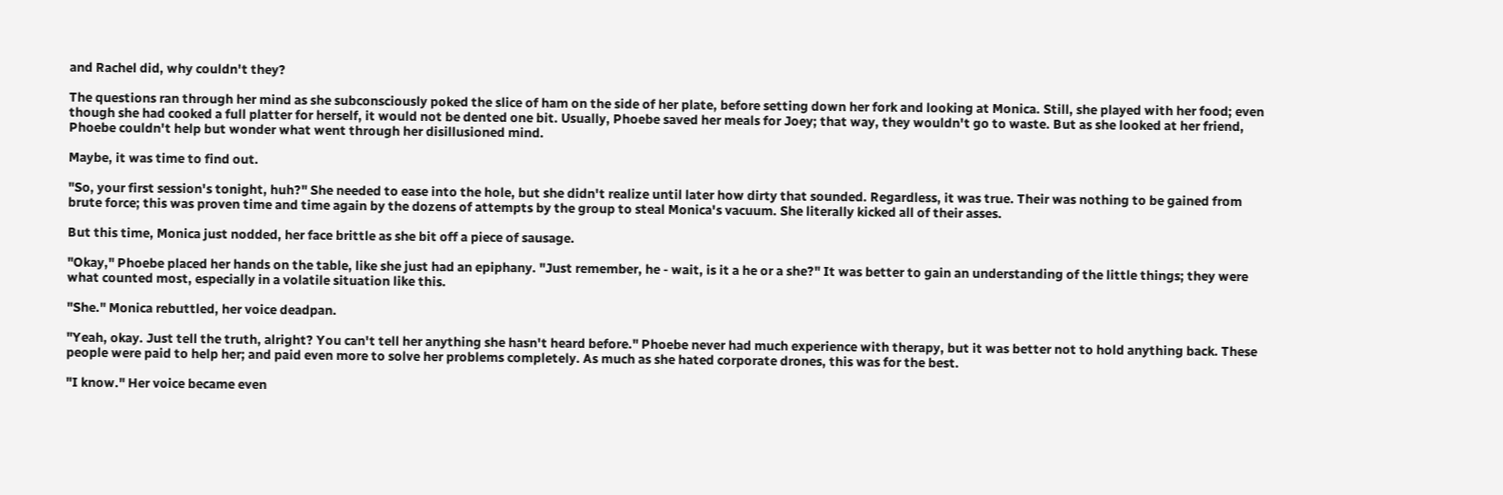and Rachel did, why couldn't they?

The questions ran through her mind as she subconsciously poked the slice of ham on the side of her plate, before setting down her fork and looking at Monica. Still, she played with her food; even though she had cooked a full platter for herself, it would not be dented one bit. Usually, Phoebe saved her meals for Joey; that way, they wouldn't go to waste. But as she looked at her friend, Phoebe couldn't help but wonder what went through her disillusioned mind.

Maybe, it was time to find out.

"So, your first session's tonight, huh?" She needed to ease into the hole, but she didn't realize until later how dirty that sounded. Regardless, it was true. Their was nothing to be gained from brute force; this was proven time and time again by the dozens of attempts by the group to steal Monica's vacuum. She literally kicked all of their asses.

But this time, Monica just nodded, her face brittle as she bit off a piece of sausage.

"Okay," Phoebe placed her hands on the table, like she just had an epiphany. "Just remember, he - wait, is it a he or a she?" It was better to gain an understanding of the little things; they were what counted most, especially in a volatile situation like this.

"She." Monica rebuttled, her voice deadpan.

"Yeah, okay. Just tell the truth, alright? You can't tell her anything she hasn't heard before." Phoebe never had much experience with therapy, but it was better not to hold anything back. These people were paid to help her; and paid even more to solve her problems completely. As much as she hated corporate drones, this was for the best.

"I know." Her voice became even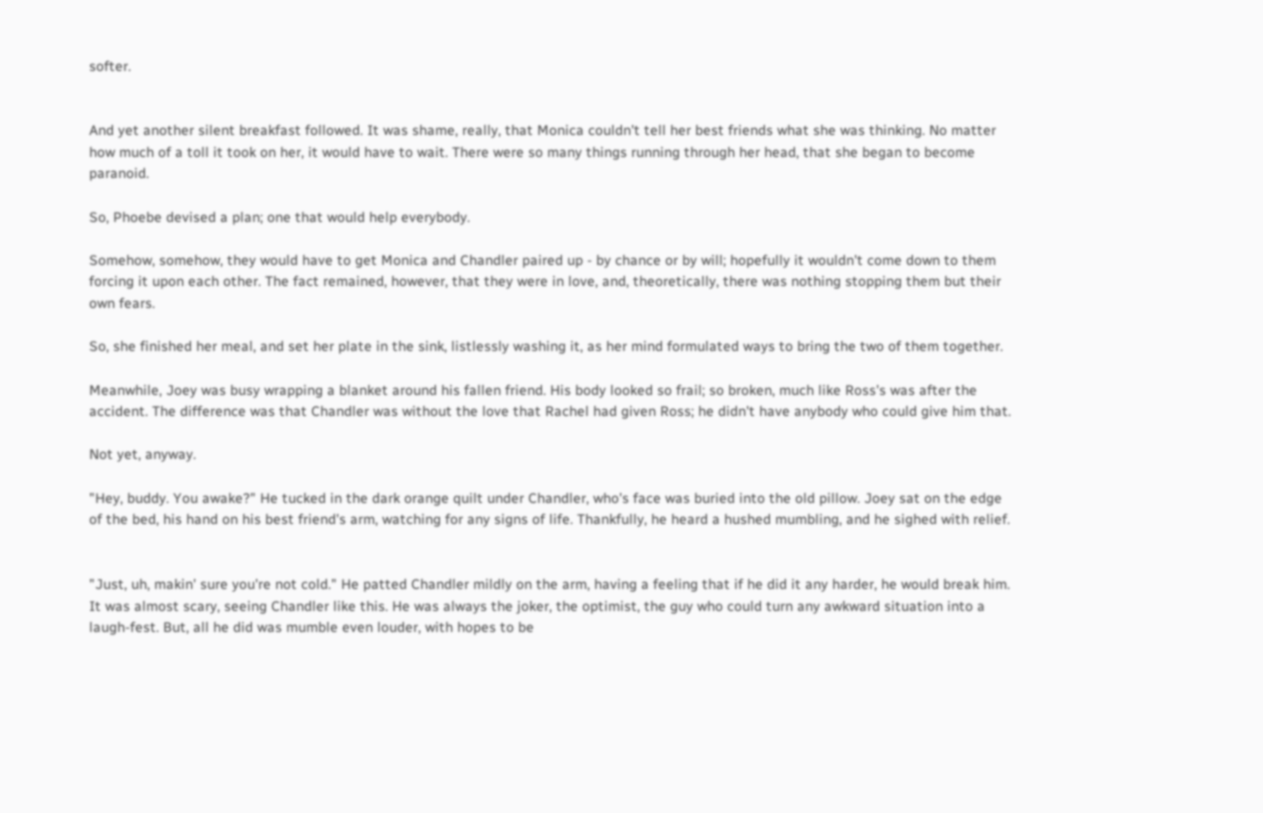softer.


And yet another silent breakfast followed. It was shame, really, that Monica couldn't tell her best friends what she was thinking. No matter how much of a toll it took on her, it would have to wait. There were so many things running through her head, that she began to become paranoid.

So, Phoebe devised a plan; one that would help everybody.

Somehow, somehow, they would have to get Monica and Chandler paired up - by chance or by will; hopefully it wouldn't come down to them forcing it upon each other. The fact remained, however, that they were in love, and, theoretically, there was nothing stopping them but their own fears.

So, she finished her meal, and set her plate in the sink, listlessly washing it, as her mind formulated ways to bring the two of them together.

Meanwhile, Joey was busy wrapping a blanket around his fallen friend. His body looked so frail; so broken, much like Ross's was after the accident. The difference was that Chandler was without the love that Rachel had given Ross; he didn't have anybody who could give him that.

Not yet, anyway.

"Hey, buddy. You awake?" He tucked in the dark orange quilt under Chandler, who's face was buried into the old pillow. Joey sat on the edge of the bed, his hand on his best friend's arm, watching for any signs of life. Thankfully, he heard a hushed mumbling, and he sighed with relief.


"Just, uh, makin' sure you're not cold." He patted Chandler mildly on the arm, having a feeling that if he did it any harder, he would break him. It was almost scary, seeing Chandler like this. He was always the joker, the optimist, the guy who could turn any awkward situation into a laugh-fest. But, all he did was mumble even louder, with hopes to be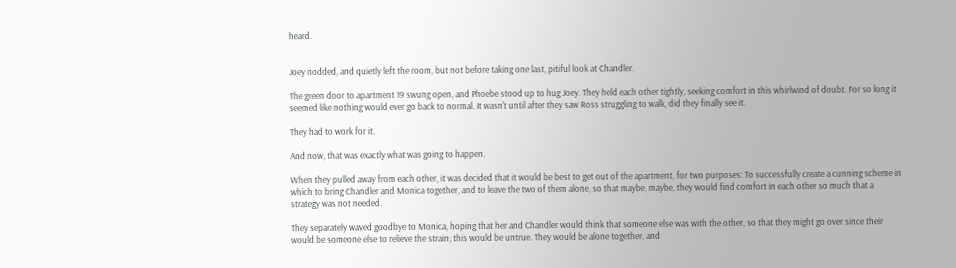heard.


Joey nodded, and quietly left the room, but not before taking one last, pitiful look at Chandler.

The green door to apartment 19 swung open, and Phoebe stood up to hug Joey. They held each other tightly, seeking comfort in this whirlwind of doubt. For so long it seemed like nothing would ever go back to normal. It wasn't until after they saw Ross struggling to walk, did they finally see it.

They had to work for it.

And now, that was exactly what was going to happen.

When they pulled away from each other, it was decided that it would be best to get out of the apartment, for two purposes: To successfully create a cunning scheme in which to bring Chandler and Monica together, and to leave the two of them alone, so that maybe, maybe, they would find comfort in each other so much that a strategy was not needed.

They separately waved goodbye to Monica, hoping that her and Chandler would think that someone else was with the other, so that they might go over since their would be someone else to relieve the strain; this would be untrue. They would be alone together, and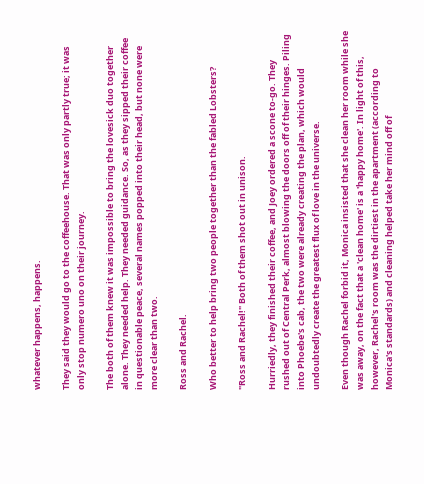whatever happens, happens.

They said they would go to the coffeehouse. That was only partly true; it was only stop numero uno on their journey.

The both of them knew it was impossible to bring the lovesick duo together alone. They needed help. They needed guidance. So, as they sipped their coffee in questionable peace, several names popped into their head, but none were more clear than two.

Ross and Rachel.

Who better to help bring two people together than the fabled Lobsters?

"Ross and Rachel!" Both of them shot out in unison.

Hurriedly, they finished their coffee, and Joey ordered a scone to-go. They rushed out of Central Perk, almost blowing the doors off of their hinges. Piling into Phoebe's cab, the two were already creating the plan, which would undoubtedly create the greatest flux of love in the universe.

Even though Rachel forbid it, Monica insisted that she clean her room while she was away, on the fact that a 'clean home' is a 'happy home'. In light of this, however, Rachel's room was the dirtiest in the apartment (according to Monica's standards) and cleaning helped take her mind off of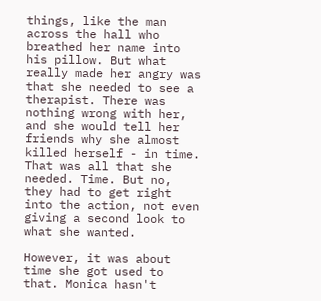things, like the man across the hall who breathed her name into his pillow. But what really made her angry was that she needed to see a therapist. There was nothing wrong with her, and she would tell her friends why she almost killed herself - in time. That was all that she needed. Time. But no, they had to get right into the action, not even giving a second look to what she wanted.

However, it was about time she got used to that. Monica hasn't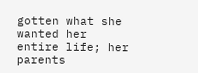gotten what she wanted her entire life; her parents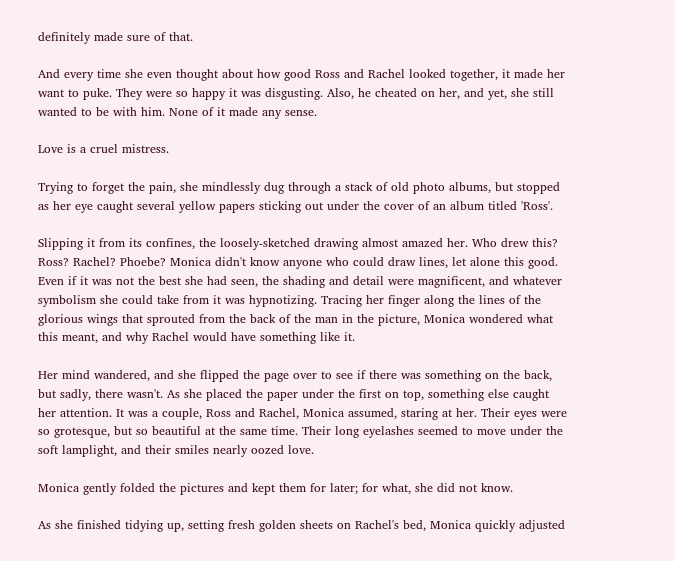definitely made sure of that.

And every time she even thought about how good Ross and Rachel looked together, it made her want to puke. They were so happy it was disgusting. Also, he cheated on her, and yet, she still wanted to be with him. None of it made any sense.

Love is a cruel mistress.

Trying to forget the pain, she mindlessly dug through a stack of old photo albums, but stopped as her eye caught several yellow papers sticking out under the cover of an album titled 'Ross'.

Slipping it from its confines, the loosely-sketched drawing almost amazed her. Who drew this? Ross? Rachel? Phoebe? Monica didn't know anyone who could draw lines, let alone this good. Even if it was not the best she had seen, the shading and detail were magnificent, and whatever symbolism she could take from it was hypnotizing. Tracing her finger along the lines of the glorious wings that sprouted from the back of the man in the picture, Monica wondered what this meant, and why Rachel would have something like it.

Her mind wandered, and she flipped the page over to see if there was something on the back, but sadly, there wasn't. As she placed the paper under the first on top, something else caught her attention. It was a couple, Ross and Rachel, Monica assumed, staring at her. Their eyes were so grotesque, but so beautiful at the same time. Their long eyelashes seemed to move under the soft lamplight, and their smiles nearly oozed love.

Monica gently folded the pictures and kept them for later; for what, she did not know.

As she finished tidying up, setting fresh golden sheets on Rachel's bed, Monica quickly adjusted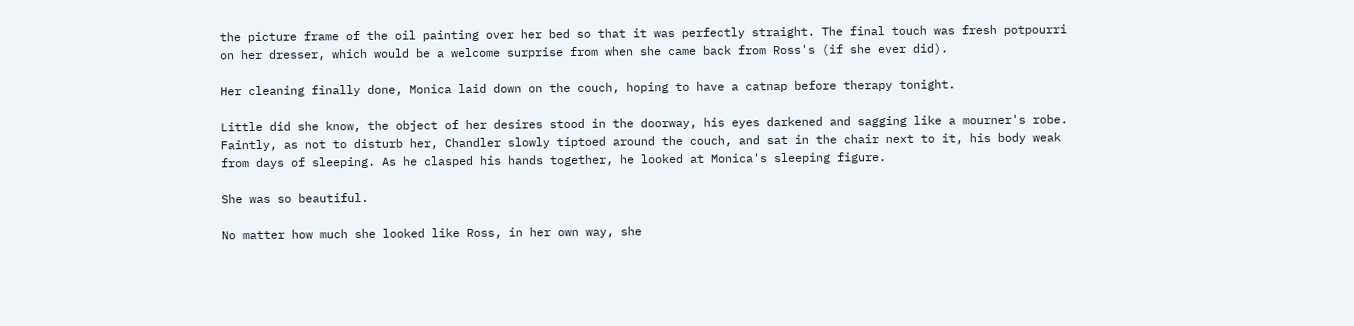the picture frame of the oil painting over her bed so that it was perfectly straight. The final touch was fresh potpourri on her dresser, which would be a welcome surprise from when she came back from Ross's (if she ever did).

Her cleaning finally done, Monica laid down on the couch, hoping to have a catnap before therapy tonight.

Little did she know, the object of her desires stood in the doorway, his eyes darkened and sagging like a mourner's robe. Faintly, as not to disturb her, Chandler slowly tiptoed around the couch, and sat in the chair next to it, his body weak from days of sleeping. As he clasped his hands together, he looked at Monica's sleeping figure.

She was so beautiful.

No matter how much she looked like Ross, in her own way, she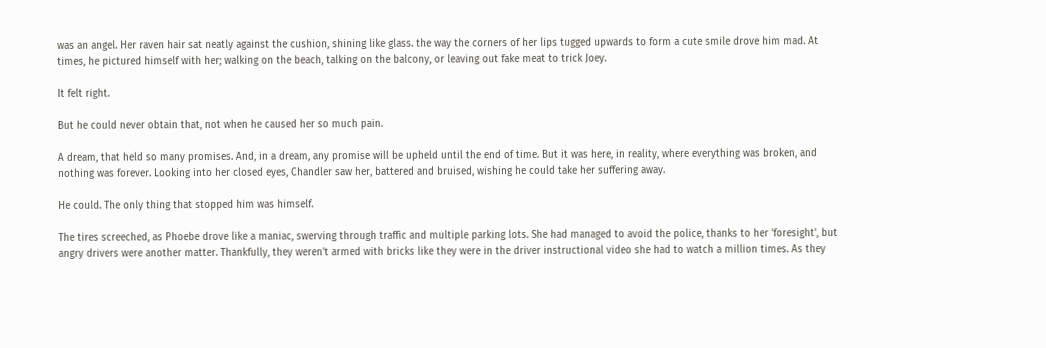was an angel. Her raven hair sat neatly against the cushion, shining like glass. the way the corners of her lips tugged upwards to form a cute smile drove him mad. At times, he pictured himself with her; walking on the beach, talking on the balcony, or leaving out fake meat to trick Joey.

It felt right.

But he could never obtain that, not when he caused her so much pain.

A dream, that held so many promises. And, in a dream, any promise will be upheld until the end of time. But it was here, in reality, where everything was broken, and nothing was forever. Looking into her closed eyes, Chandler saw her, battered and bruised, wishing he could take her suffering away.

He could. The only thing that stopped him was himself.

The tires screeched, as Phoebe drove like a maniac, swerving through traffic and multiple parking lots. She had managed to avoid the police, thanks to her 'foresight', but angry drivers were another matter. Thankfully, they weren't armed with bricks like they were in the driver instructional video she had to watch a million times. As they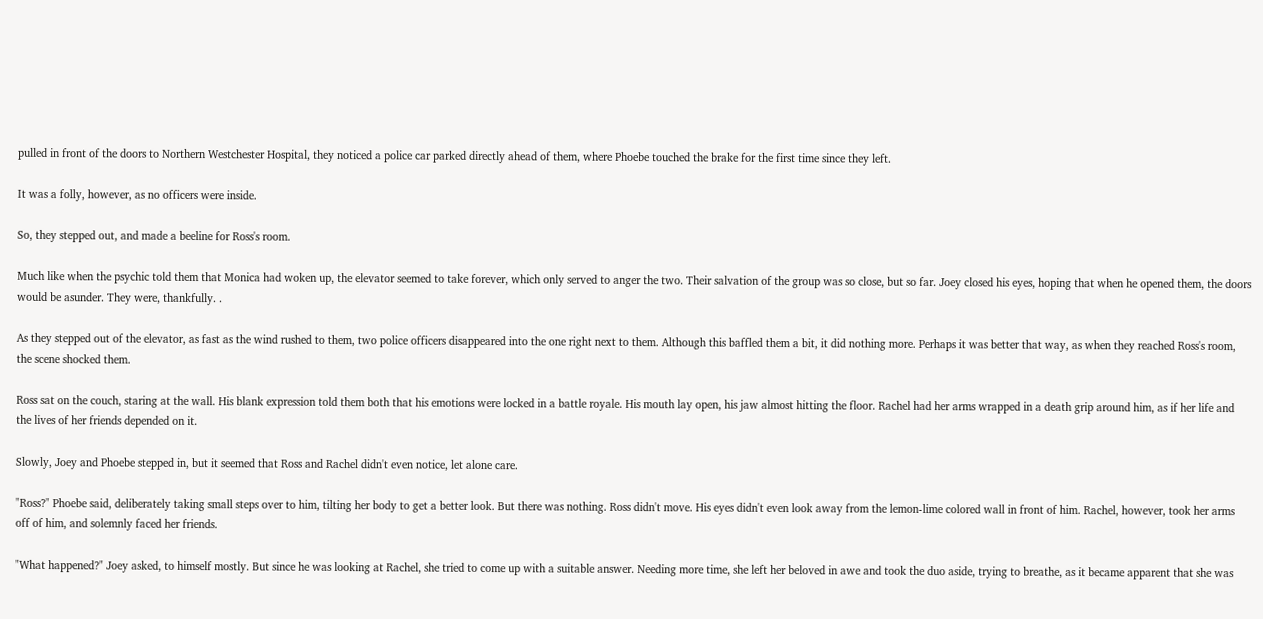pulled in front of the doors to Northern Westchester Hospital, they noticed a police car parked directly ahead of them, where Phoebe touched the brake for the first time since they left.

It was a folly, however, as no officers were inside.

So, they stepped out, and made a beeline for Ross's room.

Much like when the psychic told them that Monica had woken up, the elevator seemed to take forever, which only served to anger the two. Their salvation of the group was so close, but so far. Joey closed his eyes, hoping that when he opened them, the doors would be asunder. They were, thankfully. .

As they stepped out of the elevator, as fast as the wind rushed to them, two police officers disappeared into the one right next to them. Although this baffled them a bit, it did nothing more. Perhaps it was better that way, as when they reached Ross's room, the scene shocked them.

Ross sat on the couch, staring at the wall. His blank expression told them both that his emotions were locked in a battle royale. His mouth lay open, his jaw almost hitting the floor. Rachel had her arms wrapped in a death grip around him, as if her life and the lives of her friends depended on it.

Slowly, Joey and Phoebe stepped in, but it seemed that Ross and Rachel didn't even notice, let alone care.

"Ross?" Phoebe said, deliberately taking small steps over to him, tilting her body to get a better look. But there was nothing. Ross didn't move. His eyes didn't even look away from the lemon-lime colored wall in front of him. Rachel, however, took her arms off of him, and solemnly faced her friends.

"What happened?" Joey asked, to himself mostly. But since he was looking at Rachel, she tried to come up with a suitable answer. Needing more time, she left her beloved in awe and took the duo aside, trying to breathe, as it became apparent that she was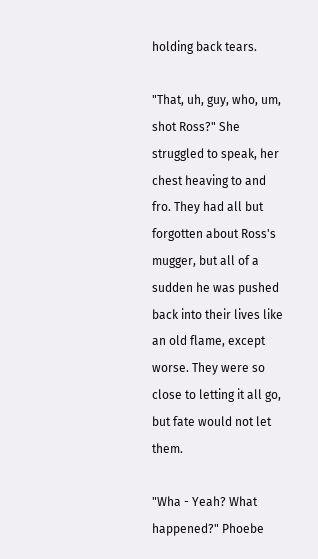holding back tears.

"That, uh, guy, who, um, shot Ross?" She struggled to speak, her chest heaving to and fro. They had all but forgotten about Ross's mugger, but all of a sudden he was pushed back into their lives like an old flame, except worse. They were so close to letting it all go, but fate would not let them.

"Wha - Yeah? What happened?" Phoebe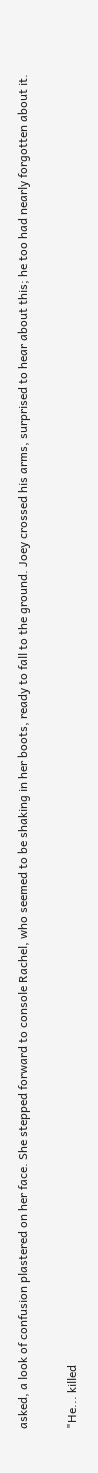asked, a look of confusion plastered on her face. She stepped forward to console Rachel, who seemed to be shaking in her boots, ready to fall to the ground. Joey crossed his arms, surprised to hear about this; he too had nearly forgotten about it.

"He... killed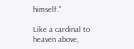himself."

Like a cardinal to heaven above,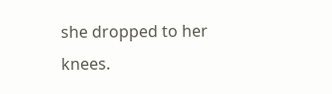she dropped to her knees.